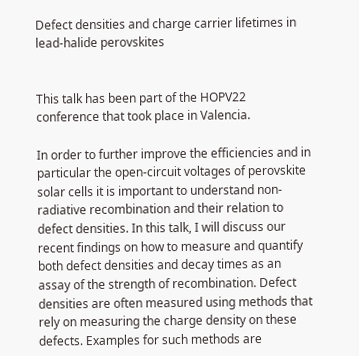Defect densities and charge carrier lifetimes in lead-halide perovskites


This talk has been part of the HOPV22 conference that took place in Valencia.

In order to further improve the efficiencies and in particular the open-circuit voltages of perovskite solar cells it is important to understand non-radiative recombination and their relation to defect densities. In this talk, I will discuss our recent findings on how to measure and quantify both defect densities and decay times as an assay of the strength of recombination. Defect densities are often measured using methods that rely on measuring the charge density on these defects. Examples for such methods are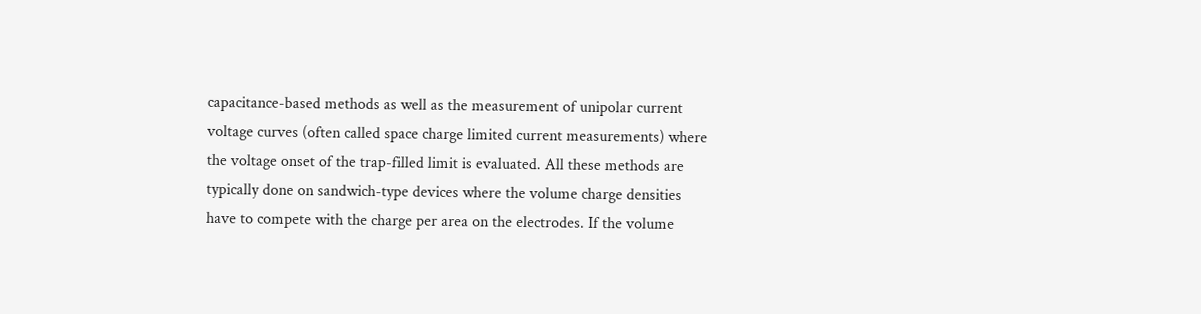capacitance-based methods as well as the measurement of unipolar current voltage curves (often called space charge limited current measurements) where the voltage onset of the trap-filled limit is evaluated. All these methods are typically done on sandwich-type devices where the volume charge densities have to compete with the charge per area on the electrodes. If the volume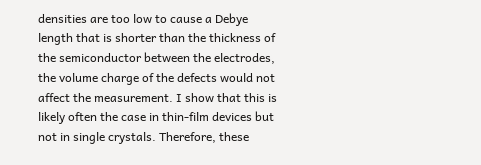densities are too low to cause a Debye length that is shorter than the thickness of the semiconductor between the electrodes, the volume charge of the defects would not affect the measurement. I show that this is likely often the case in thin-film devices but not in single crystals. Therefore, these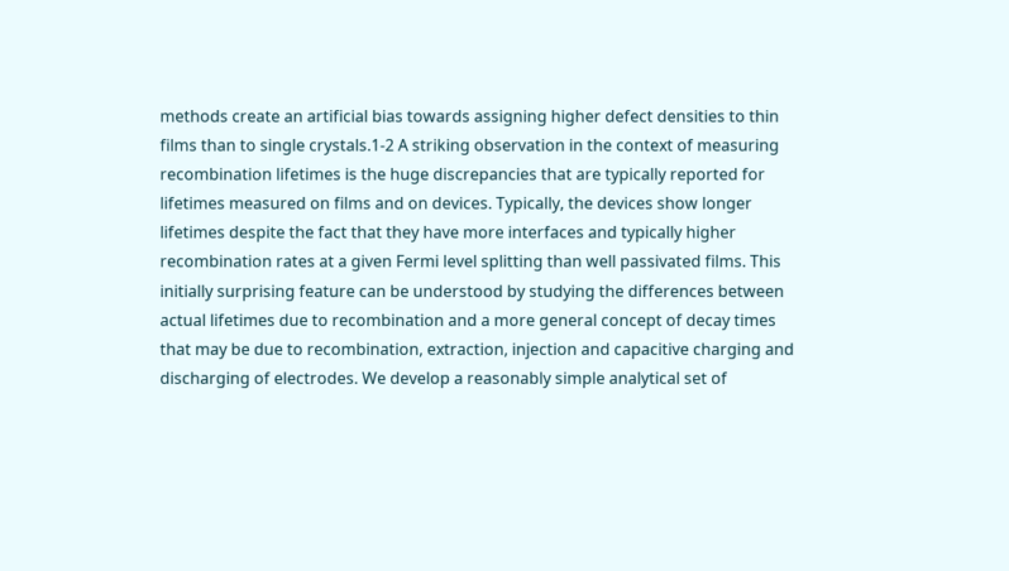methods create an artificial bias towards assigning higher defect densities to thin films than to single crystals.1-2 A striking observation in the context of measuring recombination lifetimes is the huge discrepancies that are typically reported for lifetimes measured on films and on devices. Typically, the devices show longer lifetimes despite the fact that they have more interfaces and typically higher recombination rates at a given Fermi level splitting than well passivated films. This initially surprising feature can be understood by studying the differences between actual lifetimes due to recombination and a more general concept of decay times that may be due to recombination, extraction, injection and capacitive charging and discharging of electrodes. We develop a reasonably simple analytical set of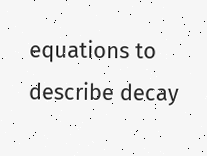equations to describe decay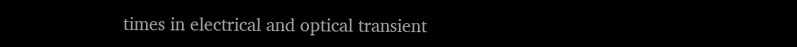times in electrical and optical transient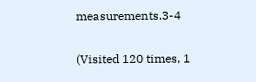measurements.3-4

(Visited 120 times, 1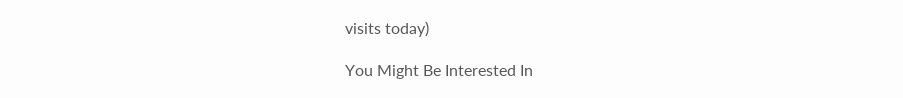visits today)

You Might Be Interested In